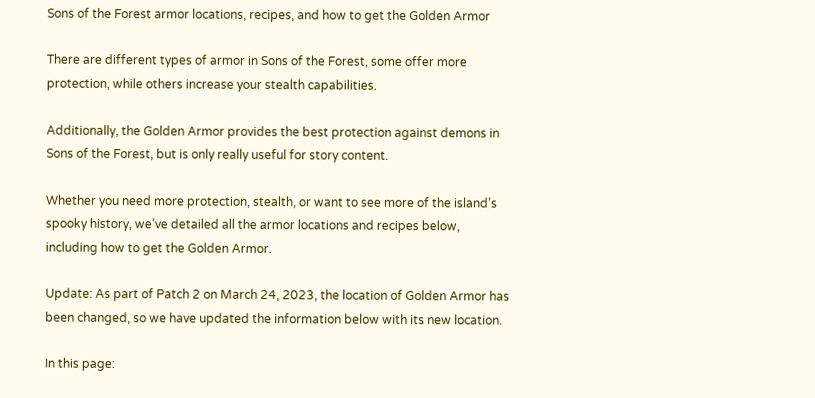Sons of the Forest armor locations, recipes, and how to get the Golden Armor

There are different types of armor in Sons of the Forest, some offer more protection, while others increase your stealth capabilities.

Additionally, the Golden Armor provides the best protection against demons in Sons of the Forest, but is only really useful for story content.

Whether you need more protection, stealth, or want to see more of the island’s spooky history, we’ve detailed all the armor locations and recipes below, including how to get the Golden Armor.

Update: As part of Patch 2 on March 24, 2023, the location of Golden Armor has been changed, so we have updated the information below with its new location.

In this page: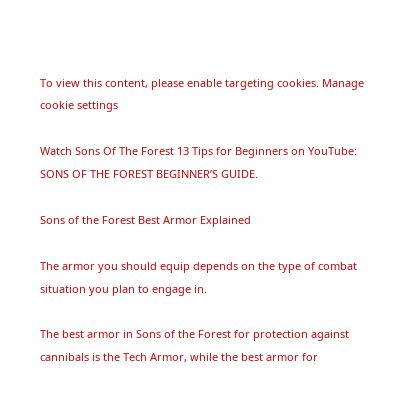To view this content, please enable targeting cookies. Manage cookie settings

Watch Sons Of The Forest 13 Tips for Beginners on YouTube: SONS OF THE FOREST BEGINNER’S GUIDE.

Sons of the Forest Best Armor Explained

The armor you should equip depends on the type of combat situation you plan to engage in.

The best armor in Sons of the Forest for protection against cannibals is the Tech Armor, while the best armor for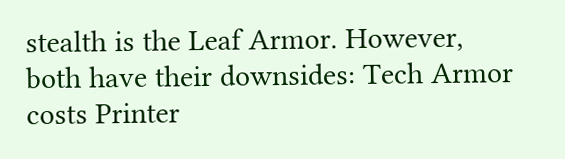stealth is the Leaf Armor. However, both have their downsides: Tech Armor costs Printer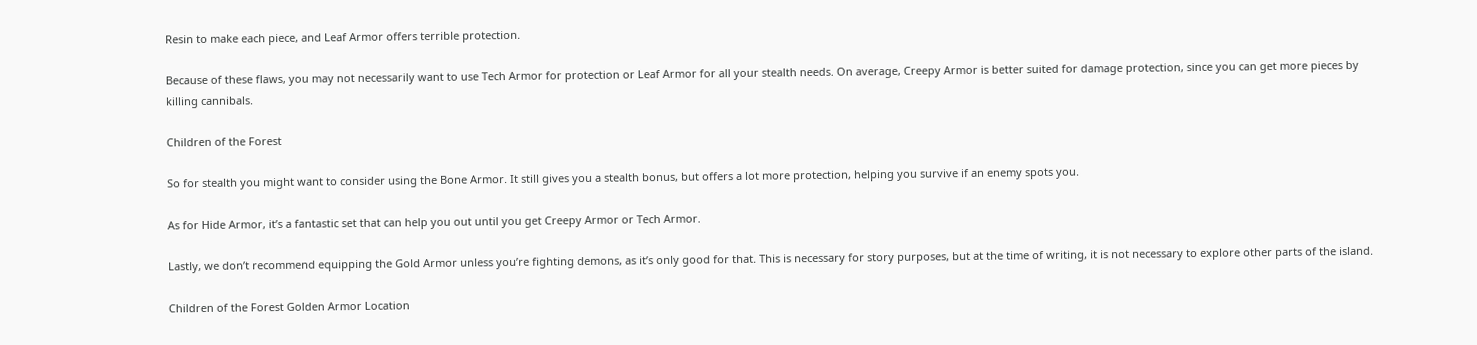Resin to make each piece, and Leaf Armor offers terrible protection.

Because of these flaws, you may not necessarily want to use Tech Armor for protection or Leaf Armor for all your stealth needs. On average, Creepy Armor is better suited for damage protection, since you can get more pieces by killing cannibals.

Children of the Forest

So for stealth you might want to consider using the Bone Armor. It still gives you a stealth bonus, but offers a lot more protection, helping you survive if an enemy spots you.

As for Hide Armor, it’s a fantastic set that can help you out until you get Creepy Armor or Tech Armor.

Lastly, we don’t recommend equipping the Gold Armor unless you’re fighting demons, as it’s only good for that. This is necessary for story purposes, but at the time of writing, it is not necessary to explore other parts of the island.

Children of the Forest Golden Armor Location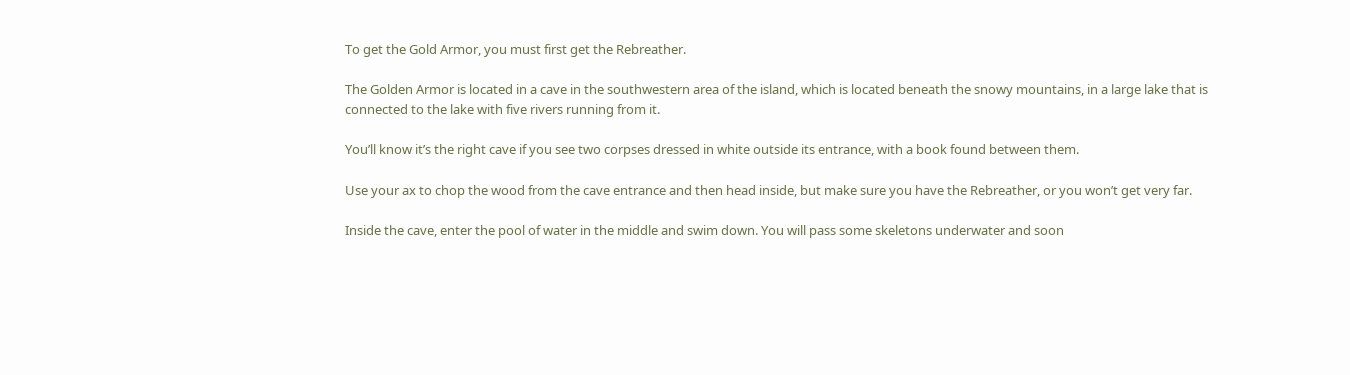To get the Gold Armor, you must first get the Rebreather.

The Golden Armor is located in a cave in the southwestern area of the island, which is located beneath the snowy mountains, in a large lake that is connected to the lake with five rivers running from it.

You’ll know it’s the right cave if you see two corpses dressed in white outside its entrance, with a book found between them.

Use your ax to chop the wood from the cave entrance and then head inside, but make sure you have the Rebreather, or you won’t get very far.

Inside the cave, enter the pool of water in the middle and swim down. You will pass some skeletons underwater and soon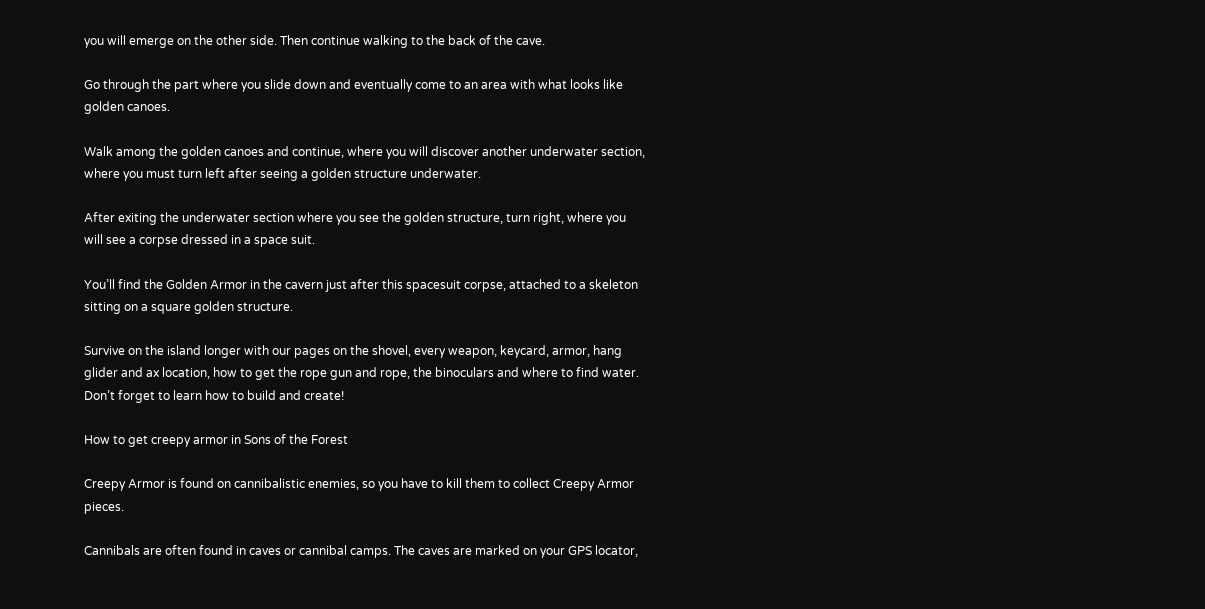you will emerge on the other side. Then continue walking to the back of the cave.

Go through the part where you slide down and eventually come to an area with what looks like golden canoes.

Walk among the golden canoes and continue, where you will discover another underwater section, where you must turn left after seeing a golden structure underwater.

After exiting the underwater section where you see the golden structure, turn right, where you will see a corpse dressed in a space suit.

You’ll find the Golden Armor in the cavern just after this spacesuit corpse, attached to a skeleton sitting on a square golden structure.

Survive on the island longer with our pages on the shovel, every weapon, keycard, armor, hang glider and ax location, how to get the rope gun and rope, the binoculars and where to find water. Don’t forget to learn how to build and create!

How to get creepy armor in Sons of the Forest

Creepy Armor is found on cannibalistic enemies, so you have to kill them to collect Creepy Armor pieces.

Cannibals are often found in caves or cannibal camps. The caves are marked on your GPS locator,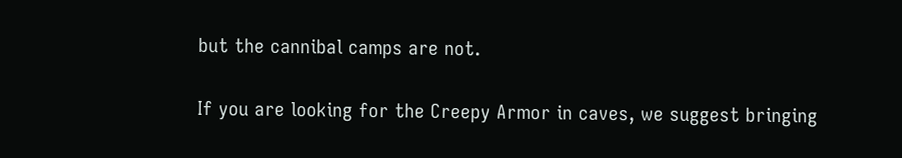but the cannibal camps are not.

If you are looking for the Creepy Armor in caves, we suggest bringing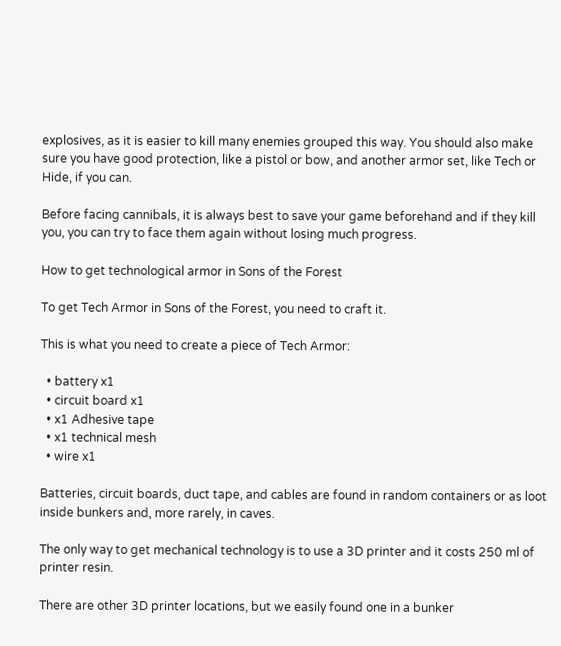explosives, as it is easier to kill many enemies grouped this way. You should also make sure you have good protection, like a pistol or bow, and another armor set, like Tech or Hide, if you can.

Before facing cannibals, it is always best to save your game beforehand and if they kill you, you can try to face them again without losing much progress.

How to get technological armor in Sons of the Forest

To get Tech Armor in Sons of the Forest, you need to craft it.

This is what you need to create a piece of Tech Armor:

  • battery x1
  • circuit board x1
  • x1 Adhesive tape
  • x1 technical mesh
  • wire x1

Batteries, circuit boards, duct tape, and cables are found in random containers or as loot inside bunkers and, more rarely, in caves.

The only way to get mechanical technology is to use a 3D printer and it costs 250 ml of printer resin.

There are other 3D printer locations, but we easily found one in a bunker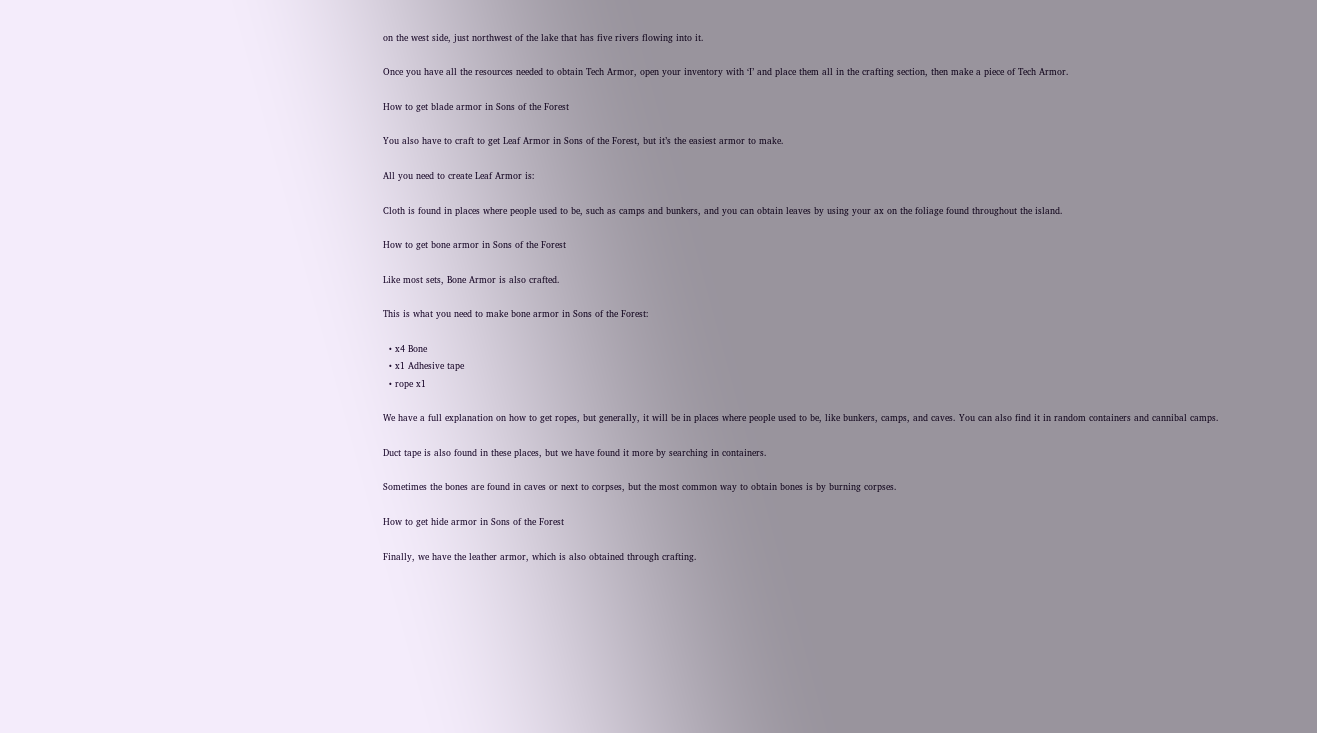on the west side, just northwest of the lake that has five rivers flowing into it.

Once you have all the resources needed to obtain Tech Armor, open your inventory with ‘I’ and place them all in the crafting section, then make a piece of Tech Armor.

How to get blade armor in Sons of the Forest

You also have to craft to get Leaf Armor in Sons of the Forest, but it’s the easiest armor to make.

All you need to create Leaf Armor is:

Cloth is found in places where people used to be, such as camps and bunkers, and you can obtain leaves by using your ax on the foliage found throughout the island.

How to get bone armor in Sons of the Forest

Like most sets, Bone Armor is also crafted.

This is what you need to make bone armor in Sons of the Forest:

  • x4 Bone
  • x1 Adhesive tape
  • rope x1

We have a full explanation on how to get ropes, but generally, it will be in places where people used to be, like bunkers, camps, and caves. You can also find it in random containers and cannibal camps.

Duct tape is also found in these places, but we have found it more by searching in containers.

Sometimes the bones are found in caves or next to corpses, but the most common way to obtain bones is by burning corpses.

How to get hide armor in Sons of the Forest

Finally, we have the leather armor, which is also obtained through crafting.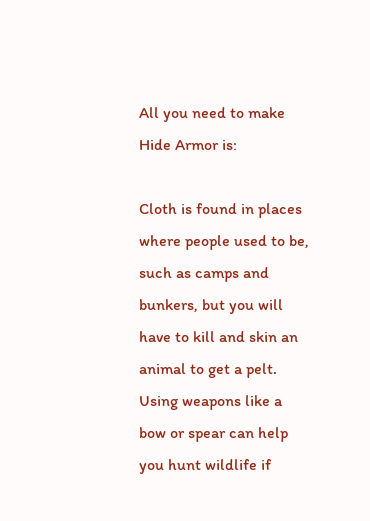All you need to make Hide Armor is:

Cloth is found in places where people used to be, such as camps and bunkers, but you will have to kill and skin an animal to get a pelt. Using weapons like a bow or spear can help you hunt wildlife if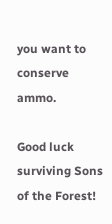you want to conserve ammo.

Good luck surviving Sons of the Forest!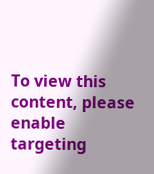To view this content, please enable targeting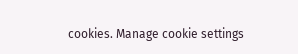cookies. Manage cookie settings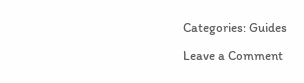Categories: Guides

Leave a Comment